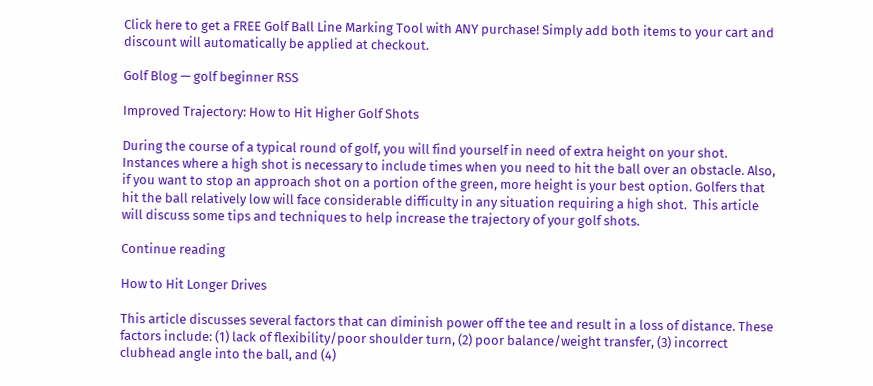Click here to get a FREE Golf Ball Line Marking Tool with ANY purchase! Simply add both items to your cart and discount will automatically be applied at checkout.

Golf Blog — golf beginner RSS

Improved Trajectory: How to Hit Higher Golf Shots

During the course of a typical round of golf, you will find yourself in need of extra height on your shot. Instances where a high shot is necessary to include times when you need to hit the ball over an obstacle. Also, if you want to stop an approach shot on a portion of the green, more height is your best option. Golfers that hit the ball relatively low will face considerable difficulty in any situation requiring a high shot.  This article will discuss some tips and techniques to help increase the trajectory of your golf shots.

Continue reading

How to Hit Longer Drives

This article discusses several factors that can diminish power off the tee and result in a loss of distance. These factors include: (1) lack of flexibility/poor shoulder turn, (2) poor balance/weight transfer, (3) incorrect clubhead angle into the ball, and (4)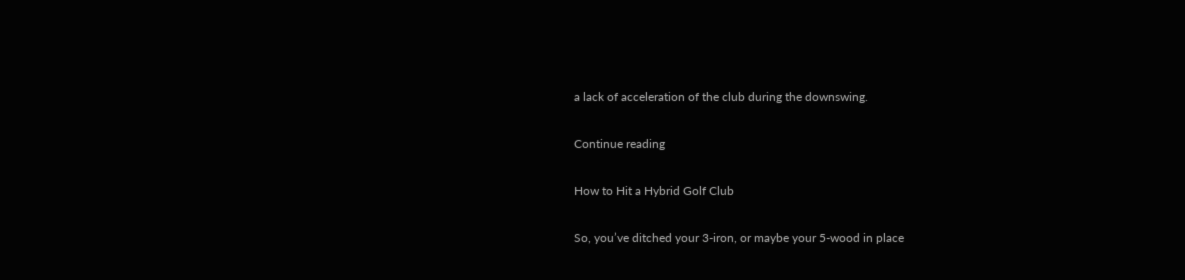a lack of acceleration of the club during the downswing.

Continue reading

How to Hit a Hybrid Golf Club

So, you’ve ditched your 3-iron, or maybe your 5-wood in place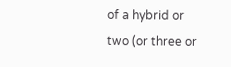of a hybrid or two (or three or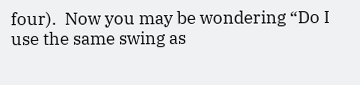four).  Now you may be wondering “Do I use the same swing as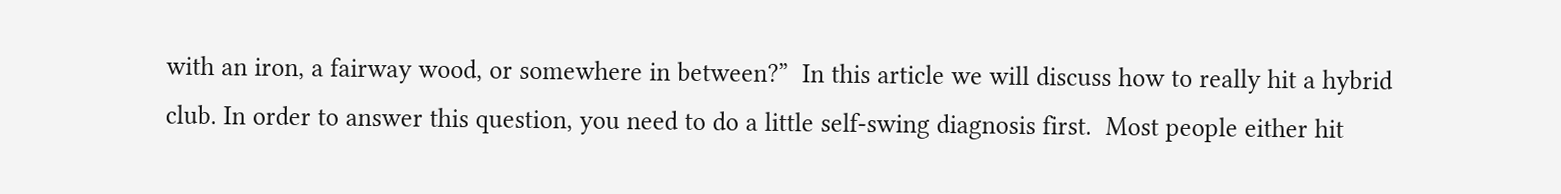with an iron, a fairway wood, or somewhere in between?”  In this article we will discuss how to really hit a hybrid club. In order to answer this question, you need to do a little self-swing diagnosis first.  Most people either hit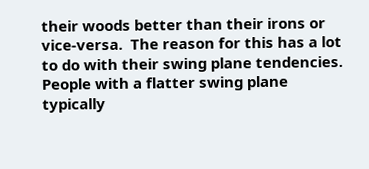their woods better than their irons or vice-versa.  The reason for this has a lot to do with their swing plane tendencies.  People with a flatter swing plane typically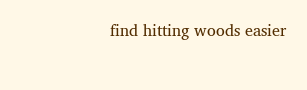find hitting woods easier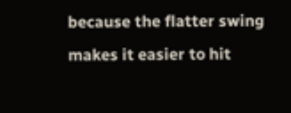because the flatter swing makes it easier to hit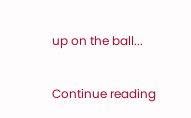up on the ball...

Continue reading